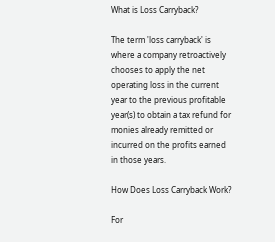What is Loss Carryback?

The term 'loss carryback' is where a company retroactively chooses to apply the net operating loss in the current year to the previous profitable year(s) to obtain a tax refund for monies already remitted or incurred on the profits earned in those years.

How Does Loss Carryback Work?

For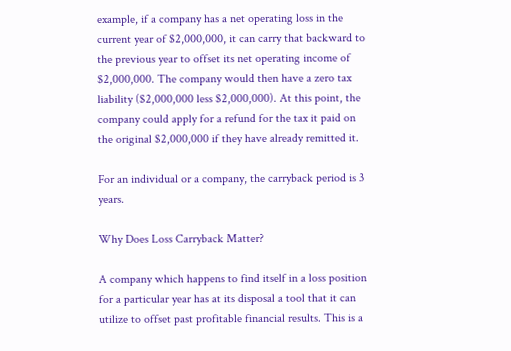example, if a company has a net operating loss in the current year of $2,000,000, it can carry that backward to the previous year to offset its net operating income of $2,000,000. The company would then have a zero tax liability ($2,000,000 less $2,000,000). At this point, the company could apply for a refund for the tax it paid on the original $2,000,000 if they have already remitted it.

For an individual or a company, the carryback period is 3 years.

Why Does Loss Carryback Matter?

A company which happens to find itself in a loss position for a particular year has at its disposal a tool that it can utilize to offset past profitable financial results. This is a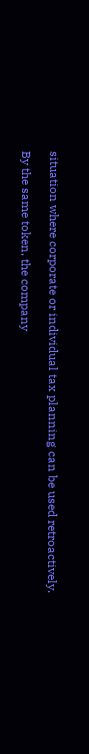situation where corporate or individual tax planning can be used retroactively.

By the same token, the company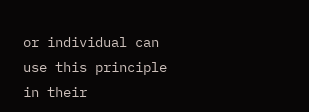or individual can use this principle in their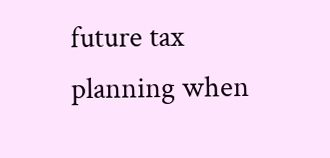future tax planning when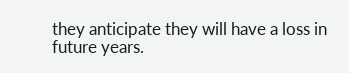they anticipate they will have a loss in future years.